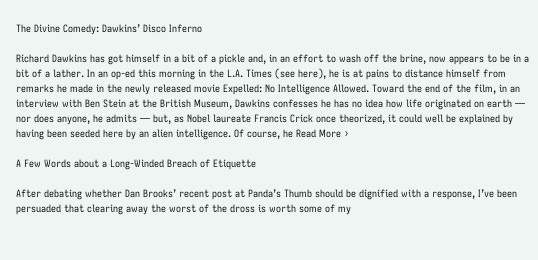The Divine Comedy: Dawkins’ Disco Inferno

Richard Dawkins has got himself in a bit of a pickle and, in an effort to wash off the brine, now appears to be in a bit of a lather. In an op-ed this morning in the L.A. Times (see here), he is at pains to distance himself from remarks he made in the newly released movie Expelled: No Intelligence Allowed. Toward the end of the film, in an interview with Ben Stein at the British Museum, Dawkins confesses he has no idea how life originated on earth — nor does anyone, he admits — but, as Nobel laureate Francis Crick once theorized, it could well be explained by having been seeded here by an alien intelligence. Of course, he Read More ›

A Few Words about a Long-Winded Breach of Etiquette

After debating whether Dan Brooks’ recent post at Panda’s Thumb should be dignified with a response, I’ve been persuaded that clearing away the worst of the dross is worth some of my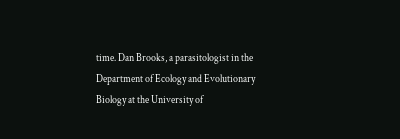time. Dan Brooks, a parasitologist in the Department of Ecology and Evolutionary Biology at the University of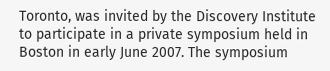Toronto, was invited by the Discovery Institute to participate in a private symposium held in Boston in early June 2007. The symposium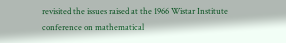revisited the issues raised at the 1966 Wistar Institute conference on mathematical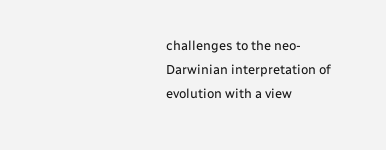challenges to the neo-Darwinian interpretation of evolution with a view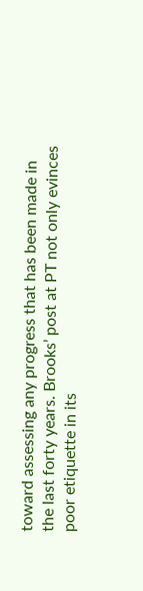toward assessing any progress that has been made in the last forty years. Brooks’ post at PT not only evinces poor etiquette in its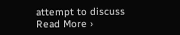attempt to discuss Read More ›